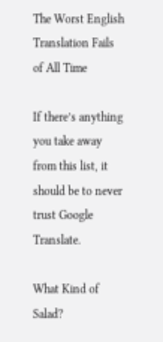The Worst English Translation Fails of All Time

If there’s anything you take away from this list, it should be to never trust Google Translate.

What Kind of Salad?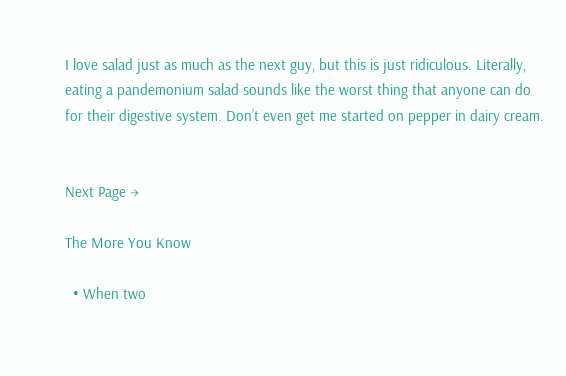I love salad just as much as the next guy, but this is just ridiculous. Literally, eating a pandemonium salad sounds like the worst thing that anyone can do for their digestive system. Don’t even get me started on pepper in dairy cream.


Next Page →

The More You Know

  • When two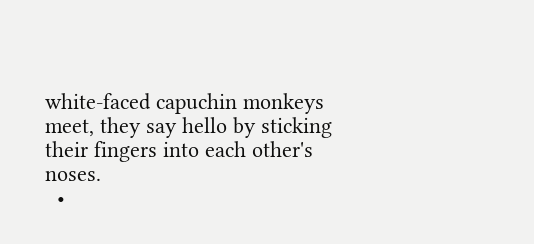white-faced capuchin monkeys meet, they say hello by sticking their fingers into each other's noses.
  •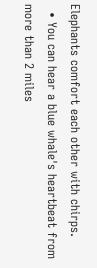Elephants comfort each other with chirps.
  • You can hear a blue whale's heartbeat from more than 2 miles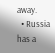away.
  • Russia has a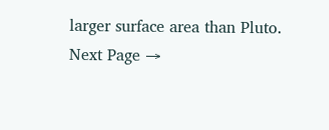larger surface area than Pluto.
Next Page →